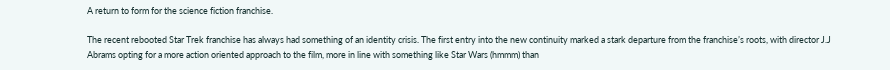A return to form for the science fiction franchise.

The recent rebooted Star Trek franchise has always had something of an identity crisis. The first entry into the new continuity marked a stark departure from the franchise’s roots, with director J.J Abrams opting for a more action oriented approach to the film, more in line with something like Star Wars (hmmm) than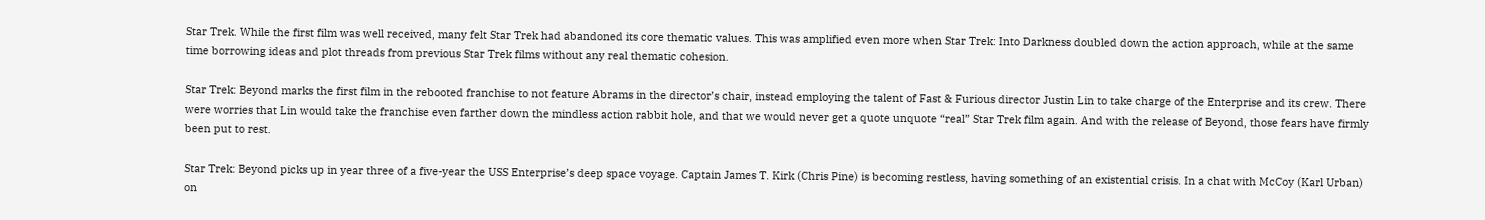Star Trek. While the first film was well received, many felt Star Trek had abandoned its core thematic values. This was amplified even more when Star Trek: Into Darkness doubled down the action approach, while at the same time borrowing ideas and plot threads from previous Star Trek films without any real thematic cohesion.

Star Trek: Beyond marks the first film in the rebooted franchise to not feature Abrams in the director’s chair, instead employing the talent of Fast & Furious director Justin Lin to take charge of the Enterprise and its crew. There were worries that Lin would take the franchise even farther down the mindless action rabbit hole, and that we would never get a quote unquote “real” Star Trek film again. And with the release of Beyond, those fears have firmly been put to rest.

Star Trek: Beyond picks up in year three of a five-year the USS Enterprise’s deep space voyage. Captain James T. Kirk (Chris Pine) is becoming restless, having something of an existential crisis. In a chat with McCoy (Karl Urban) on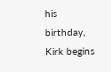his birthday, Kirk begins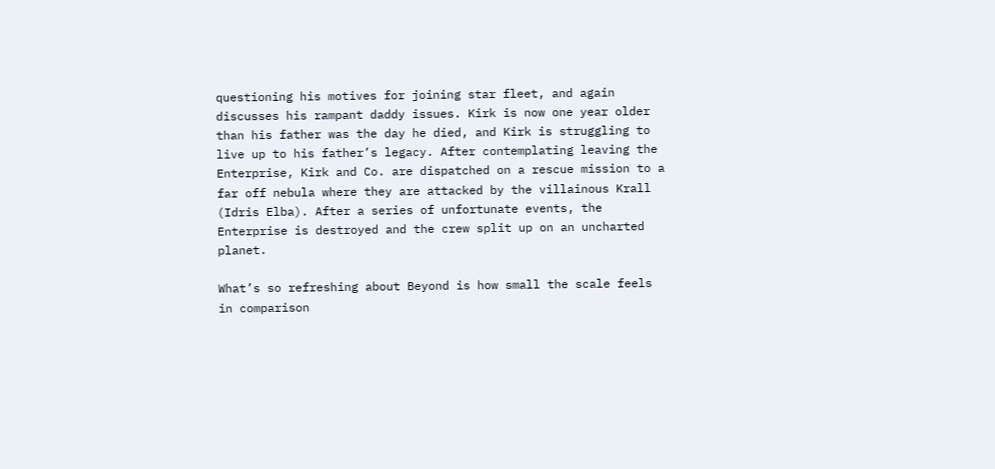questioning his motives for joining star fleet, and again discusses his rampant daddy issues. Kirk is now one year older than his father was the day he died, and Kirk is struggling to live up to his father’s legacy. After contemplating leaving the Enterprise, Kirk and Co. are dispatched on a rescue mission to a far off nebula where they are attacked by the villainous Krall (Idris Elba). After a series of unfortunate events, the Enterprise is destroyed and the crew split up on an uncharted planet.

What’s so refreshing about Beyond is how small the scale feels in comparison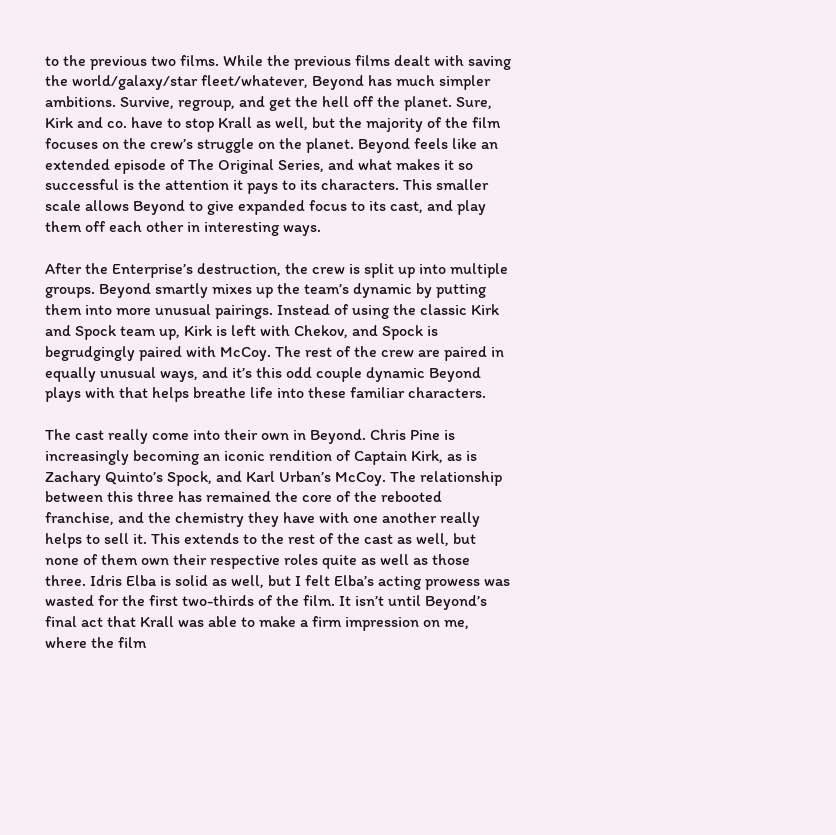to the previous two films. While the previous films dealt with saving the world/galaxy/star fleet/whatever, Beyond has much simpler ambitions. Survive, regroup, and get the hell off the planet. Sure, Kirk and co. have to stop Krall as well, but the majority of the film focuses on the crew’s struggle on the planet. Beyond feels like an extended episode of The Original Series, and what makes it so successful is the attention it pays to its characters. This smaller scale allows Beyond to give expanded focus to its cast, and play them off each other in interesting ways.

After the Enterprise’s destruction, the crew is split up into multiple groups. Beyond smartly mixes up the team’s dynamic by putting them into more unusual pairings. Instead of using the classic Kirk and Spock team up, Kirk is left with Chekov, and Spock is begrudgingly paired with McCoy. The rest of the crew are paired in equally unusual ways, and it’s this odd couple dynamic Beyond plays with that helps breathe life into these familiar characters.

The cast really come into their own in Beyond. Chris Pine is increasingly becoming an iconic rendition of Captain Kirk, as is Zachary Quinto’s Spock, and Karl Urban’s McCoy. The relationship between this three has remained the core of the rebooted franchise, and the chemistry they have with one another really helps to sell it. This extends to the rest of the cast as well, but none of them own their respective roles quite as well as those three. Idris Elba is solid as well, but I felt Elba’s acting prowess was wasted for the first two-thirds of the film. It isn’t until Beyond’s final act that Krall was able to make a firm impression on me, where the film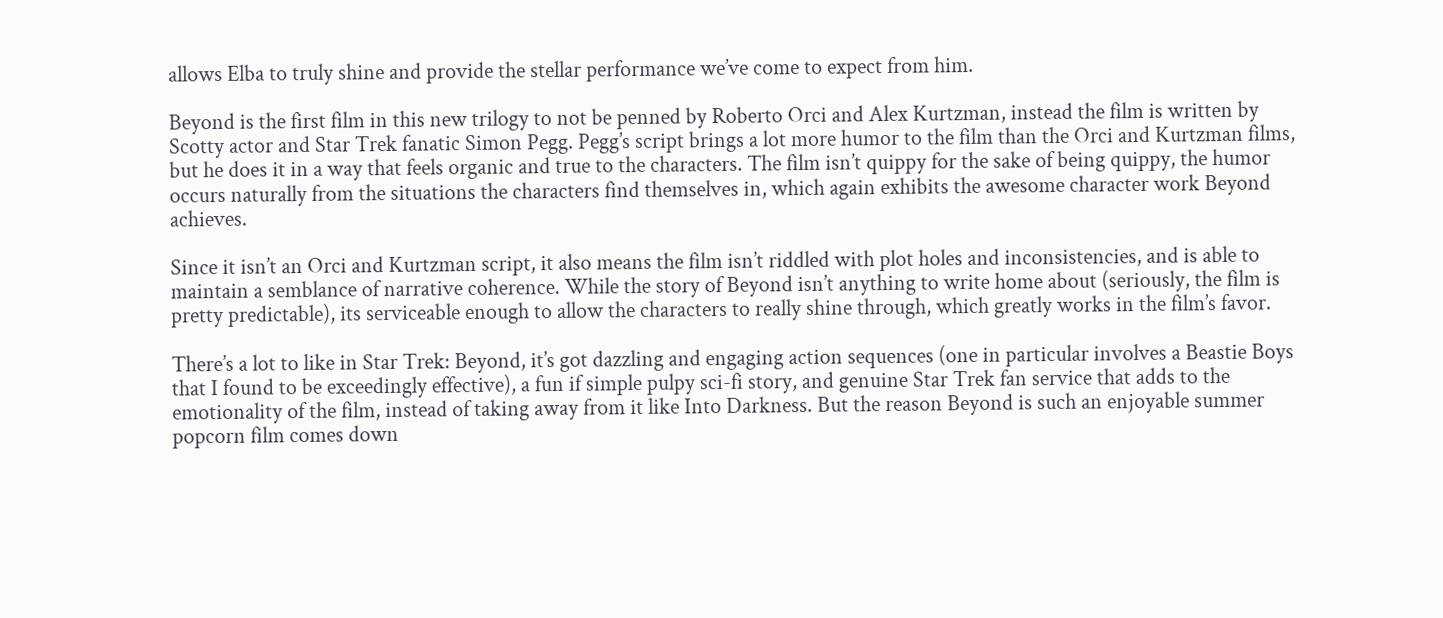allows Elba to truly shine and provide the stellar performance we’ve come to expect from him.

Beyond is the first film in this new trilogy to not be penned by Roberto Orci and Alex Kurtzman, instead the film is written by Scotty actor and Star Trek fanatic Simon Pegg. Pegg’s script brings a lot more humor to the film than the Orci and Kurtzman films, but he does it in a way that feels organic and true to the characters. The film isn’t quippy for the sake of being quippy, the humor occurs naturally from the situations the characters find themselves in, which again exhibits the awesome character work Beyond achieves.

Since it isn’t an Orci and Kurtzman script, it also means the film isn’t riddled with plot holes and inconsistencies, and is able to maintain a semblance of narrative coherence. While the story of Beyond isn’t anything to write home about (seriously, the film is pretty predictable), its serviceable enough to allow the characters to really shine through, which greatly works in the film’s favor.

There’s a lot to like in Star Trek: Beyond, it’s got dazzling and engaging action sequences (one in particular involves a Beastie Boys that I found to be exceedingly effective), a fun if simple pulpy sci-fi story, and genuine Star Trek fan service that adds to the emotionality of the film, instead of taking away from it like Into Darkness. But the reason Beyond is such an enjoyable summer popcorn film comes down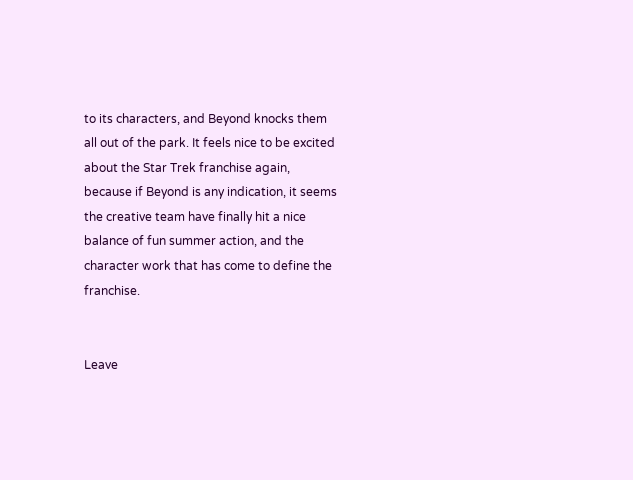to its characters, and Beyond knocks them all out of the park. It feels nice to be excited about the Star Trek franchise again, because if Beyond is any indication, it seems the creative team have finally hit a nice balance of fun summer action, and the character work that has come to define the franchise.


Leave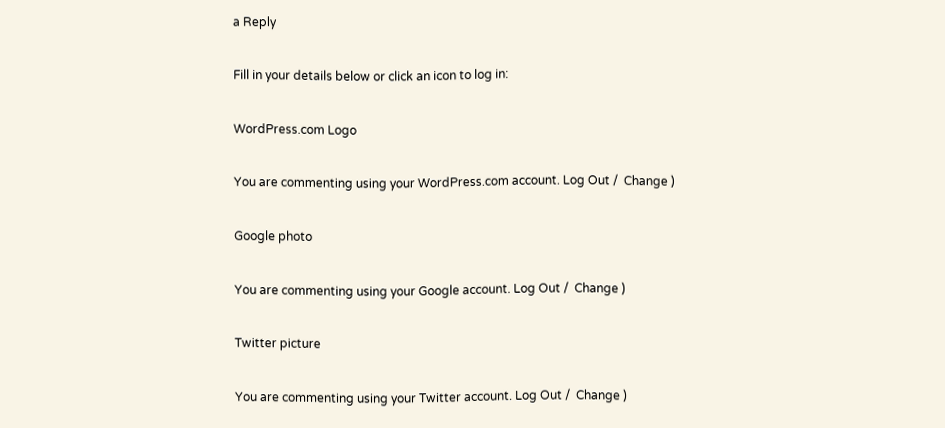a Reply

Fill in your details below or click an icon to log in:

WordPress.com Logo

You are commenting using your WordPress.com account. Log Out /  Change )

Google photo

You are commenting using your Google account. Log Out /  Change )

Twitter picture

You are commenting using your Twitter account. Log Out /  Change )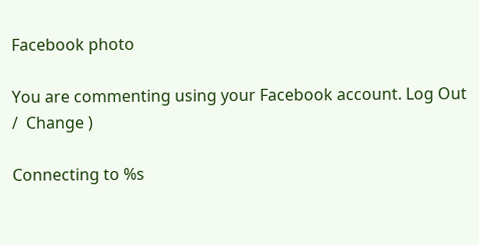Facebook photo

You are commenting using your Facebook account. Log Out /  Change )

Connecting to %s